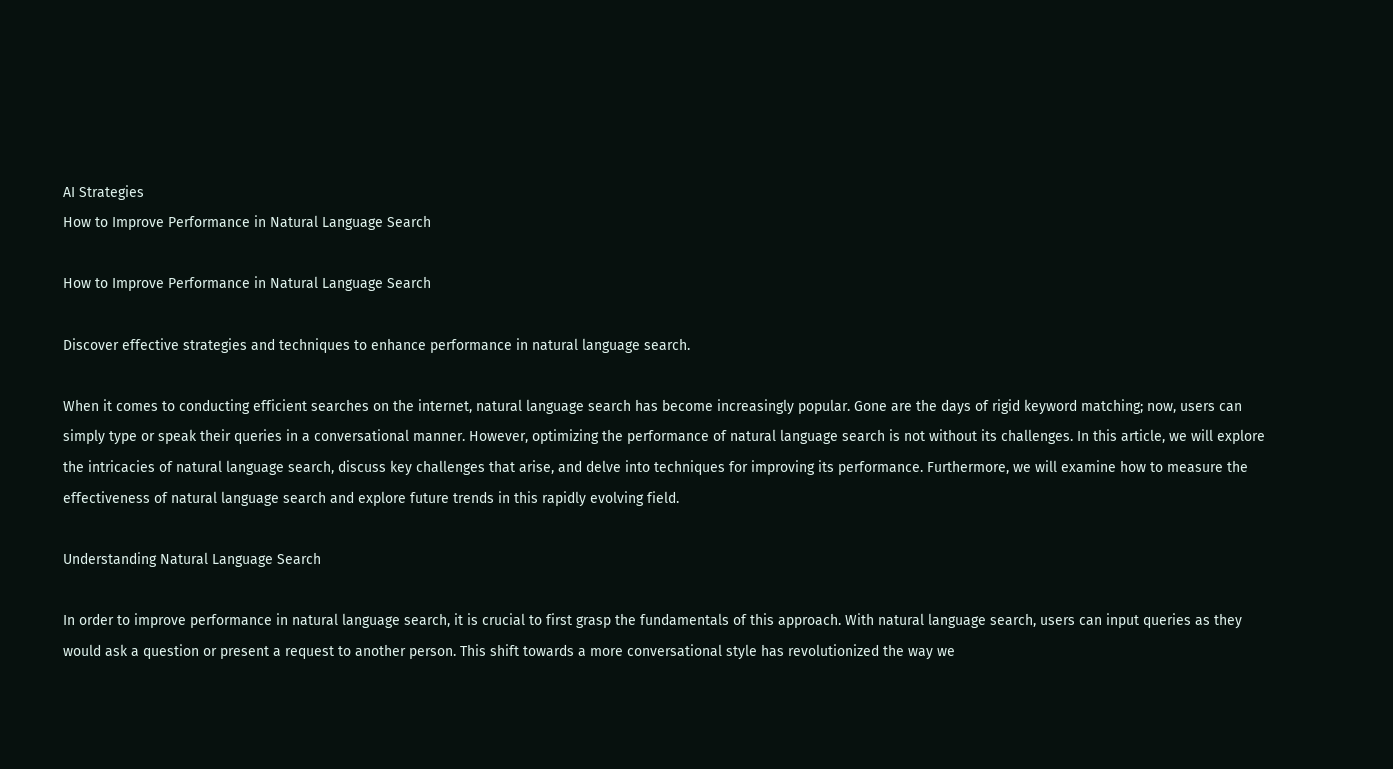AI Strategies
How to Improve Performance in Natural Language Search

How to Improve Performance in Natural Language Search

Discover effective strategies and techniques to enhance performance in natural language search.

When it comes to conducting efficient searches on the internet, natural language search has become increasingly popular. Gone are the days of rigid keyword matching; now, users can simply type or speak their queries in a conversational manner. However, optimizing the performance of natural language search is not without its challenges. In this article, we will explore the intricacies of natural language search, discuss key challenges that arise, and delve into techniques for improving its performance. Furthermore, we will examine how to measure the effectiveness of natural language search and explore future trends in this rapidly evolving field.

Understanding Natural Language Search

In order to improve performance in natural language search, it is crucial to first grasp the fundamentals of this approach. With natural language search, users can input queries as they would ask a question or present a request to another person. This shift towards a more conversational style has revolutionized the way we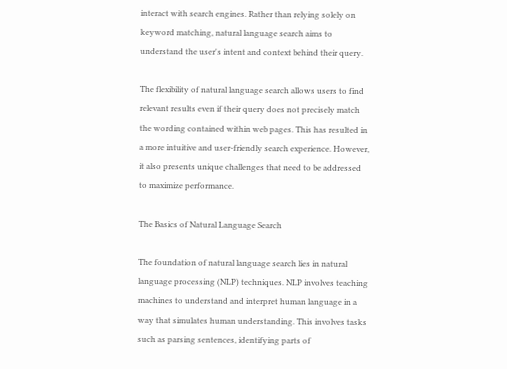interact with search engines. Rather than relying solely on keyword matching, natural language search aims to understand the user's intent and context behind their query.

The flexibility of natural language search allows users to find relevant results even if their query does not precisely match the wording contained within web pages. This has resulted in a more intuitive and user-friendly search experience. However, it also presents unique challenges that need to be addressed to maximize performance.

The Basics of Natural Language Search

The foundation of natural language search lies in natural language processing (NLP) techniques. NLP involves teaching machines to understand and interpret human language in a way that simulates human understanding. This involves tasks such as parsing sentences, identifying parts of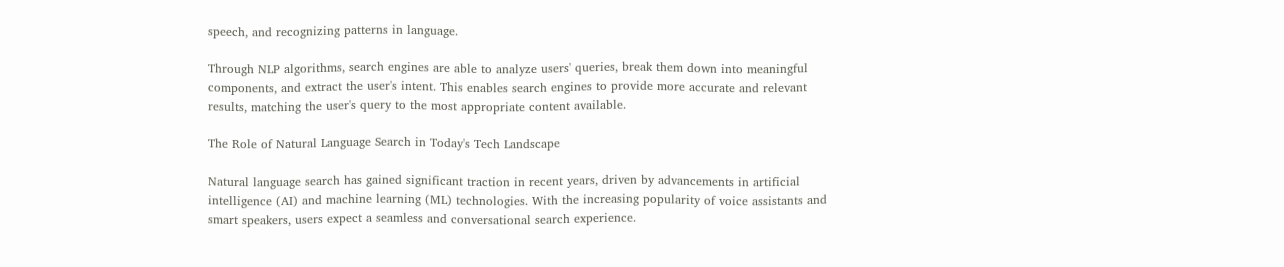speech, and recognizing patterns in language.

Through NLP algorithms, search engines are able to analyze users' queries, break them down into meaningful components, and extract the user's intent. This enables search engines to provide more accurate and relevant results, matching the user's query to the most appropriate content available.

The Role of Natural Language Search in Today's Tech Landscape

Natural language search has gained significant traction in recent years, driven by advancements in artificial intelligence (AI) and machine learning (ML) technologies. With the increasing popularity of voice assistants and smart speakers, users expect a seamless and conversational search experience.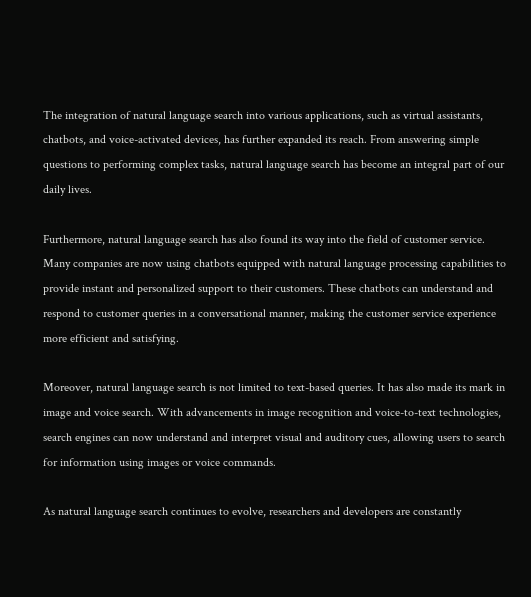The integration of natural language search into various applications, such as virtual assistants, chatbots, and voice-activated devices, has further expanded its reach. From answering simple questions to performing complex tasks, natural language search has become an integral part of our daily lives.

Furthermore, natural language search has also found its way into the field of customer service. Many companies are now using chatbots equipped with natural language processing capabilities to provide instant and personalized support to their customers. These chatbots can understand and respond to customer queries in a conversational manner, making the customer service experience more efficient and satisfying.

Moreover, natural language search is not limited to text-based queries. It has also made its mark in image and voice search. With advancements in image recognition and voice-to-text technologies, search engines can now understand and interpret visual and auditory cues, allowing users to search for information using images or voice commands.

As natural language search continues to evolve, researchers and developers are constantly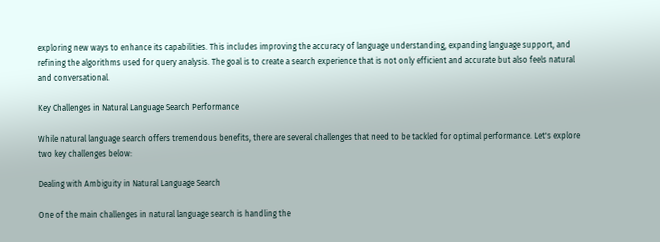exploring new ways to enhance its capabilities. This includes improving the accuracy of language understanding, expanding language support, and refining the algorithms used for query analysis. The goal is to create a search experience that is not only efficient and accurate but also feels natural and conversational.

Key Challenges in Natural Language Search Performance

While natural language search offers tremendous benefits, there are several challenges that need to be tackled for optimal performance. Let's explore two key challenges below:

Dealing with Ambiguity in Natural Language Search

One of the main challenges in natural language search is handling the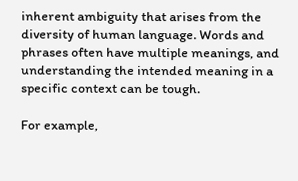inherent ambiguity that arises from the diversity of human language. Words and phrases often have multiple meanings, and understanding the intended meaning in a specific context can be tough.

For example,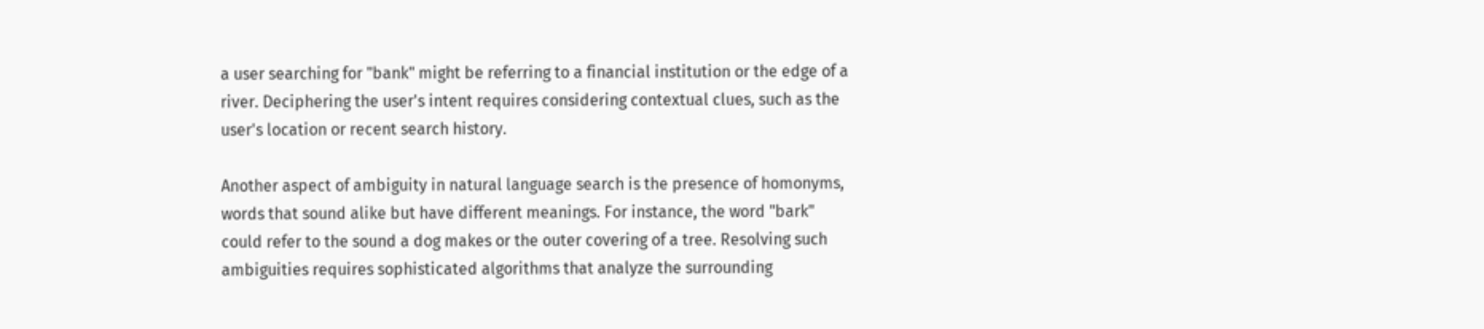a user searching for "bank" might be referring to a financial institution or the edge of a river. Deciphering the user's intent requires considering contextual clues, such as the user's location or recent search history.

Another aspect of ambiguity in natural language search is the presence of homonyms, words that sound alike but have different meanings. For instance, the word "bark" could refer to the sound a dog makes or the outer covering of a tree. Resolving such ambiguities requires sophisticated algorithms that analyze the surrounding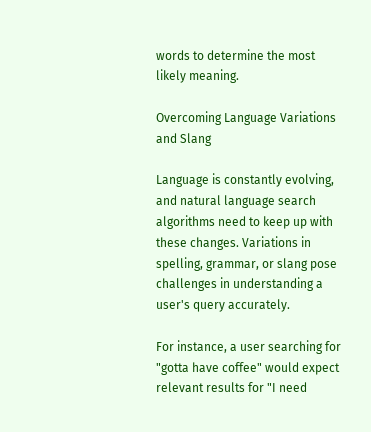words to determine the most likely meaning.

Overcoming Language Variations and Slang

Language is constantly evolving, and natural language search algorithms need to keep up with these changes. Variations in spelling, grammar, or slang pose challenges in understanding a user's query accurately.

For instance, a user searching for "gotta have coffee" would expect relevant results for "I need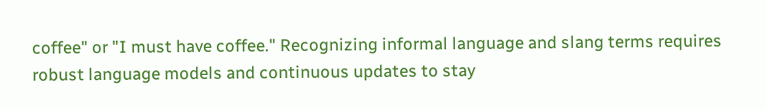coffee" or "I must have coffee." Recognizing informal language and slang terms requires robust language models and continuous updates to stay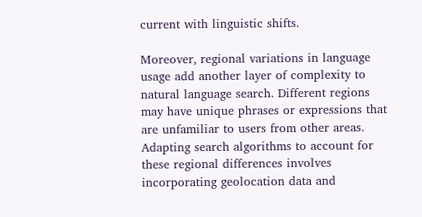current with linguistic shifts.

Moreover, regional variations in language usage add another layer of complexity to natural language search. Different regions may have unique phrases or expressions that are unfamiliar to users from other areas. Adapting search algorithms to account for these regional differences involves incorporating geolocation data and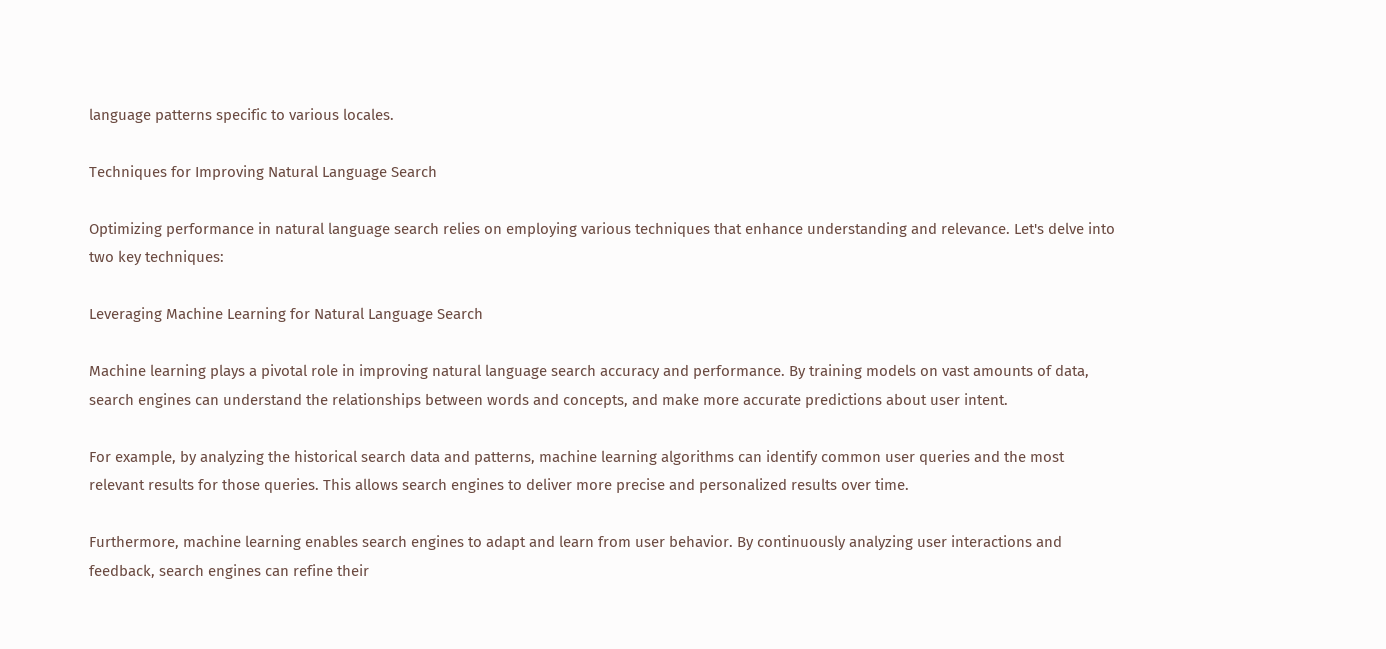language patterns specific to various locales.

Techniques for Improving Natural Language Search

Optimizing performance in natural language search relies on employing various techniques that enhance understanding and relevance. Let's delve into two key techniques:

Leveraging Machine Learning for Natural Language Search

Machine learning plays a pivotal role in improving natural language search accuracy and performance. By training models on vast amounts of data, search engines can understand the relationships between words and concepts, and make more accurate predictions about user intent.

For example, by analyzing the historical search data and patterns, machine learning algorithms can identify common user queries and the most relevant results for those queries. This allows search engines to deliver more precise and personalized results over time.

Furthermore, machine learning enables search engines to adapt and learn from user behavior. By continuously analyzing user interactions and feedback, search engines can refine their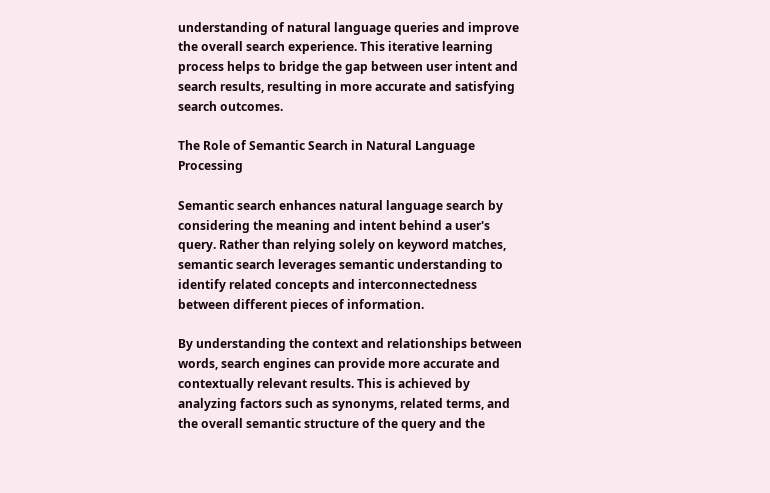understanding of natural language queries and improve the overall search experience. This iterative learning process helps to bridge the gap between user intent and search results, resulting in more accurate and satisfying search outcomes.

The Role of Semantic Search in Natural Language Processing

Semantic search enhances natural language search by considering the meaning and intent behind a user's query. Rather than relying solely on keyword matches, semantic search leverages semantic understanding to identify related concepts and interconnectedness between different pieces of information.

By understanding the context and relationships between words, search engines can provide more accurate and contextually relevant results. This is achieved by analyzing factors such as synonyms, related terms, and the overall semantic structure of the query and the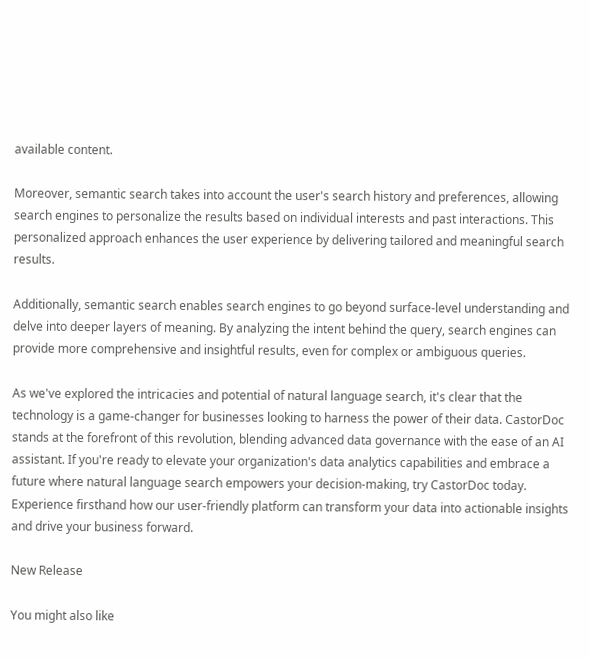available content.

Moreover, semantic search takes into account the user's search history and preferences, allowing search engines to personalize the results based on individual interests and past interactions. This personalized approach enhances the user experience by delivering tailored and meaningful search results.

Additionally, semantic search enables search engines to go beyond surface-level understanding and delve into deeper layers of meaning. By analyzing the intent behind the query, search engines can provide more comprehensive and insightful results, even for complex or ambiguous queries.

As we've explored the intricacies and potential of natural language search, it's clear that the technology is a game-changer for businesses looking to harness the power of their data. CastorDoc stands at the forefront of this revolution, blending advanced data governance with the ease of an AI assistant. If you're ready to elevate your organization's data analytics capabilities and embrace a future where natural language search empowers your decision-making, try CastorDoc today. Experience firsthand how our user-friendly platform can transform your data into actionable insights and drive your business forward.

New Release

You might also like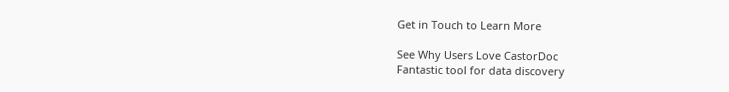Get in Touch to Learn More

See Why Users Love CastorDoc
Fantastic tool for data discovery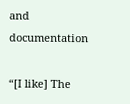and documentation

“[I like] The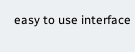easy to use interface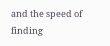and the speed of finding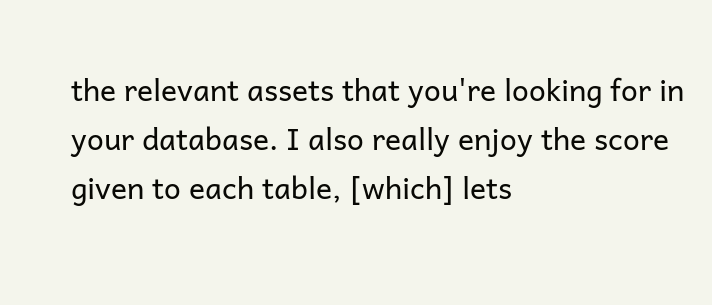the relevant assets that you're looking for in your database. I also really enjoy the score given to each table, [which] lets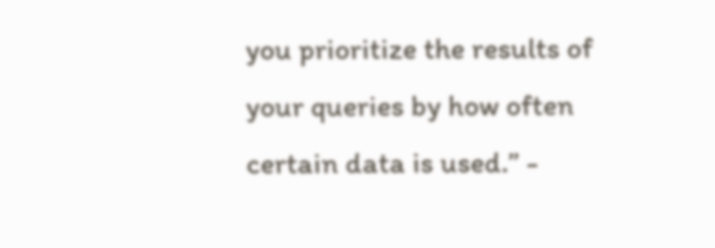you prioritize the results of your queries by how often certain data is used.” -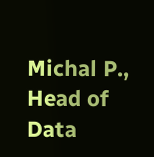Michal P., Head of Data